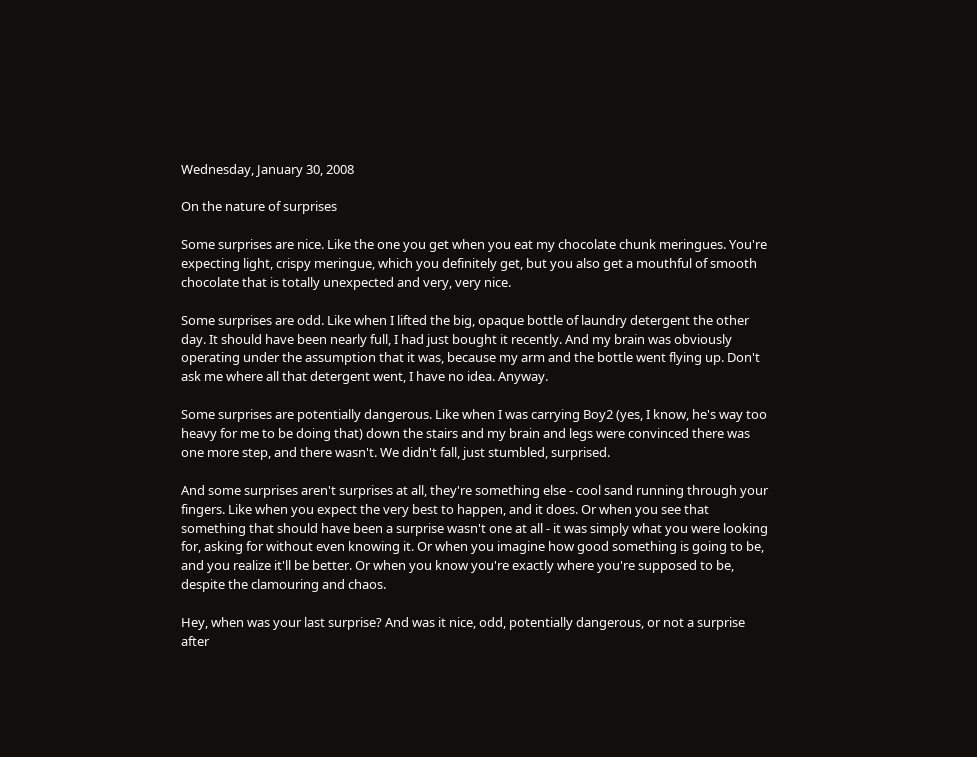Wednesday, January 30, 2008

On the nature of surprises

Some surprises are nice. Like the one you get when you eat my chocolate chunk meringues. You're expecting light, crispy meringue, which you definitely get, but you also get a mouthful of smooth chocolate that is totally unexpected and very, very nice.

Some surprises are odd. Like when I lifted the big, opaque bottle of laundry detergent the other day. It should have been nearly full, I had just bought it recently. And my brain was obviously operating under the assumption that it was, because my arm and the bottle went flying up. Don't ask me where all that detergent went, I have no idea. Anyway.

Some surprises are potentially dangerous. Like when I was carrying Boy2 (yes, I know, he's way too heavy for me to be doing that) down the stairs and my brain and legs were convinced there was one more step, and there wasn't. We didn't fall, just stumbled, surprised.

And some surprises aren't surprises at all, they're something else - cool sand running through your fingers. Like when you expect the very best to happen, and it does. Or when you see that something that should have been a surprise wasn't one at all - it was simply what you were looking for, asking for without even knowing it. Or when you imagine how good something is going to be, and you realize it'll be better. Or when you know you're exactly where you're supposed to be, despite the clamouring and chaos.

Hey, when was your last surprise? And was it nice, odd, potentially dangerous, or not a surprise after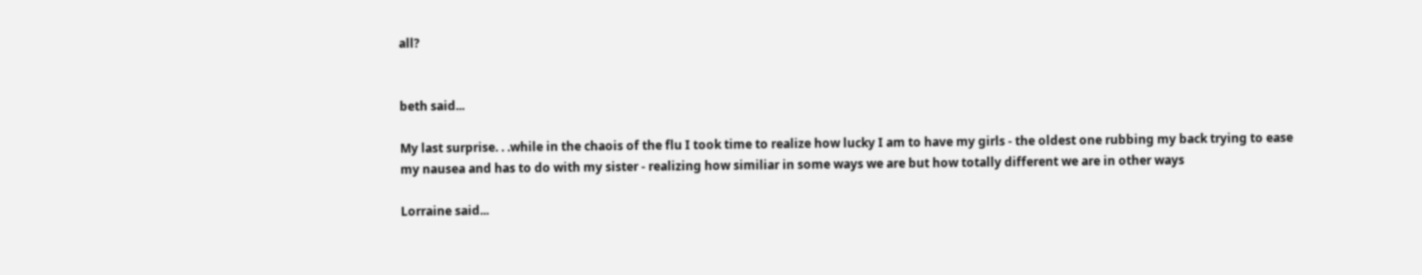all?


beth said...

My last surprise. . .while in the chaois of the flu I took time to realize how lucky I am to have my girls - the oldest one rubbing my back trying to ease my nausea and has to do with my sister - realizing how similiar in some ways we are but how totally different we are in other ways

Lorraine said...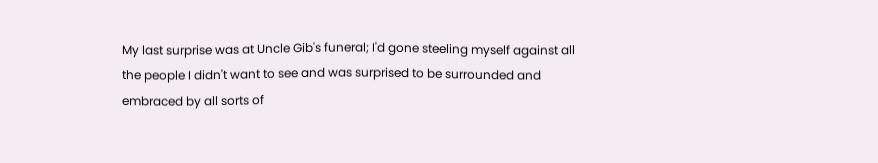My last surprise was at Uncle Gib's funeral; I'd gone steeling myself against all the people I didn't want to see and was surprised to be surrounded and embraced by all sorts of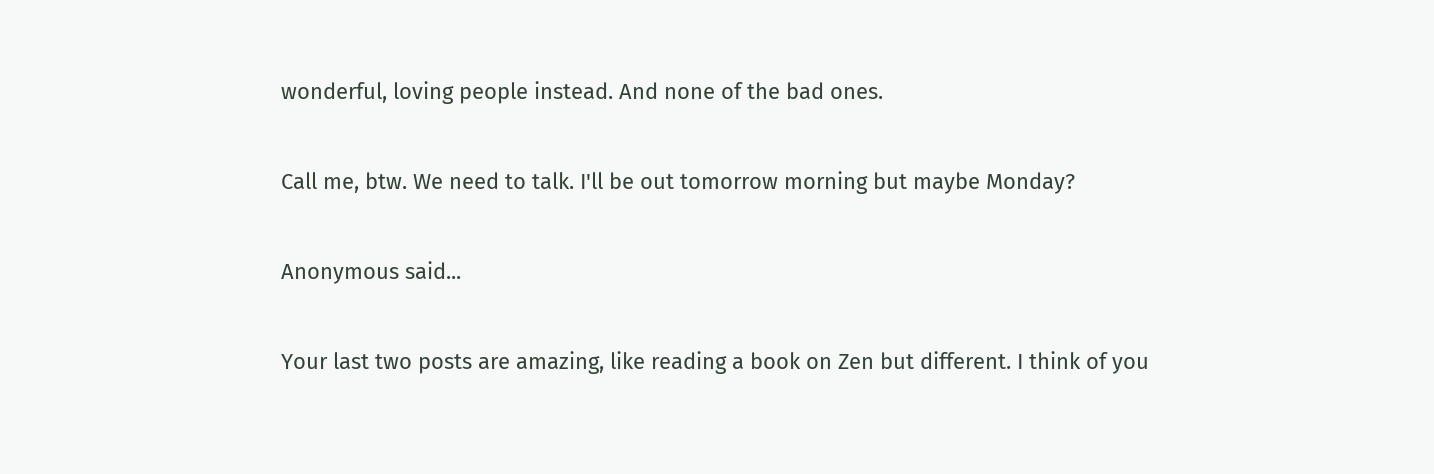wonderful, loving people instead. And none of the bad ones.

Call me, btw. We need to talk. I'll be out tomorrow morning but maybe Monday?

Anonymous said...

Your last two posts are amazing, like reading a book on Zen but different. I think of you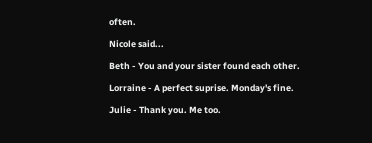often.

Nicole said...

Beth - You and your sister found each other.

Lorraine - A perfect suprise. Monday's fine.

Julie - Thank you. Me too.